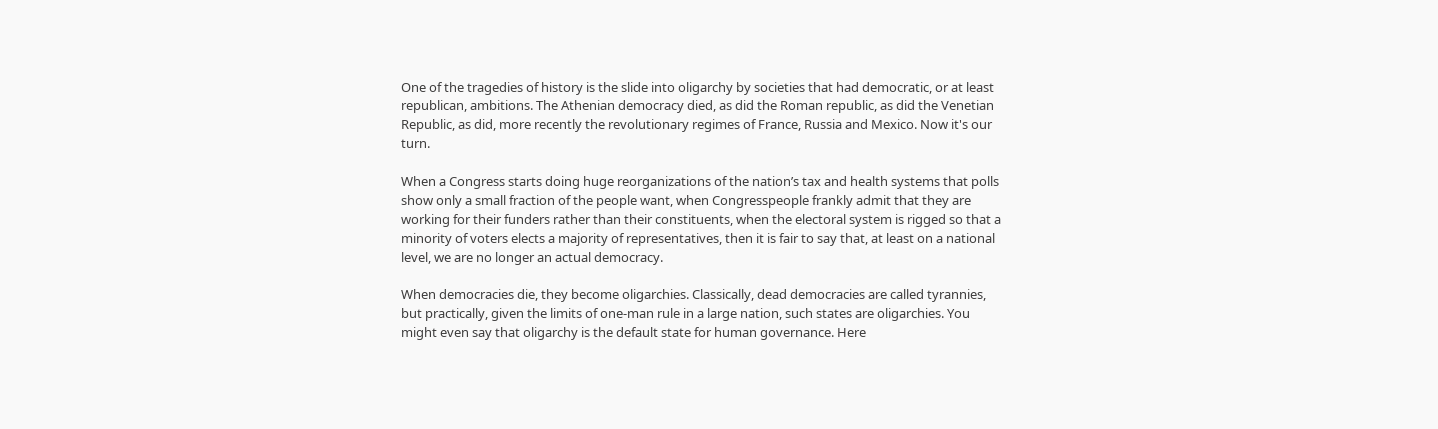One of the tragedies of history is the slide into oligarchy by societies that had democratic, or at least republican, ambitions. The Athenian democracy died, as did the Roman republic, as did the Venetian Republic, as did, more recently the revolutionary regimes of France, Russia and Mexico. Now it's our turn.

When a Congress starts doing huge reorganizations of the nation’s tax and health systems that polls show only a small fraction of the people want, when Congresspeople frankly admit that they are working for their funders rather than their constituents, when the electoral system is rigged so that a minority of voters elects a majority of representatives, then it is fair to say that, at least on a national level, we are no longer an actual democracy.

When democracies die, they become oligarchies. Classically, dead democracies are called tyrannies, but practically, given the limits of one-man rule in a large nation, such states are oligarchies. You might even say that oligarchy is the default state for human governance. Here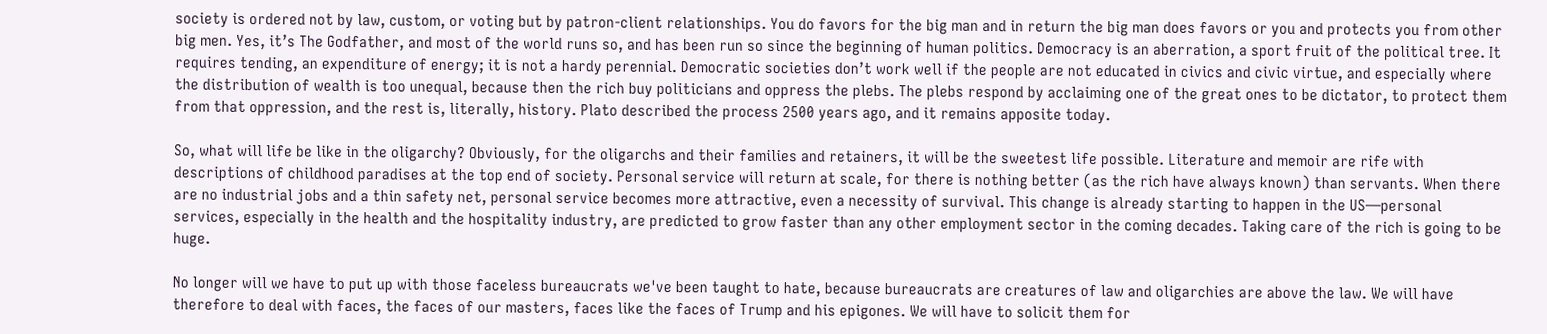society is ordered not by law, custom, or voting but by patron-client relationships. You do favors for the big man and in return the big man does favors or you and protects you from other big men. Yes, it’s The Godfather, and most of the world runs so, and has been run so since the beginning of human politics. Democracy is an aberration, a sport fruit of the political tree. It requires tending, an expenditure of energy; it is not a hardy perennial. Democratic societies don’t work well if the people are not educated in civics and civic virtue, and especially where the distribution of wealth is too unequal, because then the rich buy politicians and oppress the plebs. The plebs respond by acclaiming one of the great ones to be dictator, to protect them from that oppression, and the rest is, literally, history. Plato described the process 2500 years ago, and it remains apposite today.

So, what will life be like in the oligarchy? Obviously, for the oligarchs and their families and retainers, it will be the sweetest life possible. Literature and memoir are rife with descriptions of childhood paradises at the top end of society. Personal service will return at scale, for there is nothing better (as the rich have always known) than servants. When there are no industrial jobs and a thin safety net, personal service becomes more attractive, even a necessity of survival. This change is already starting to happen in the US—personal services, especially in the health and the hospitality industry, are predicted to grow faster than any other employment sector in the coming decades. Taking care of the rich is going to be huge.

No longer will we have to put up with those faceless bureaucrats we've been taught to hate, because bureaucrats are creatures of law and oligarchies are above the law. We will have therefore to deal with faces, the faces of our masters, faces like the faces of Trump and his epigones. We will have to solicit them for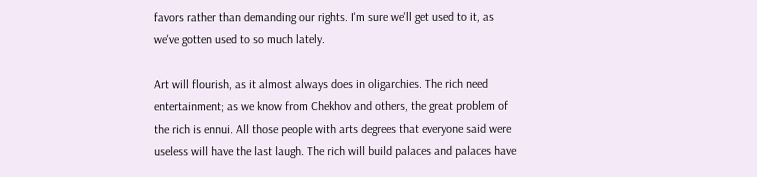favors rather than demanding our rights. I'm sure we'll get used to it, as we've gotten used to so much lately.

Art will flourish, as it almost always does in oligarchies. The rich need entertainment; as we know from Chekhov and others, the great problem of the rich is ennui. All those people with arts degrees that everyone said were useless will have the last laugh. The rich will build palaces and palaces have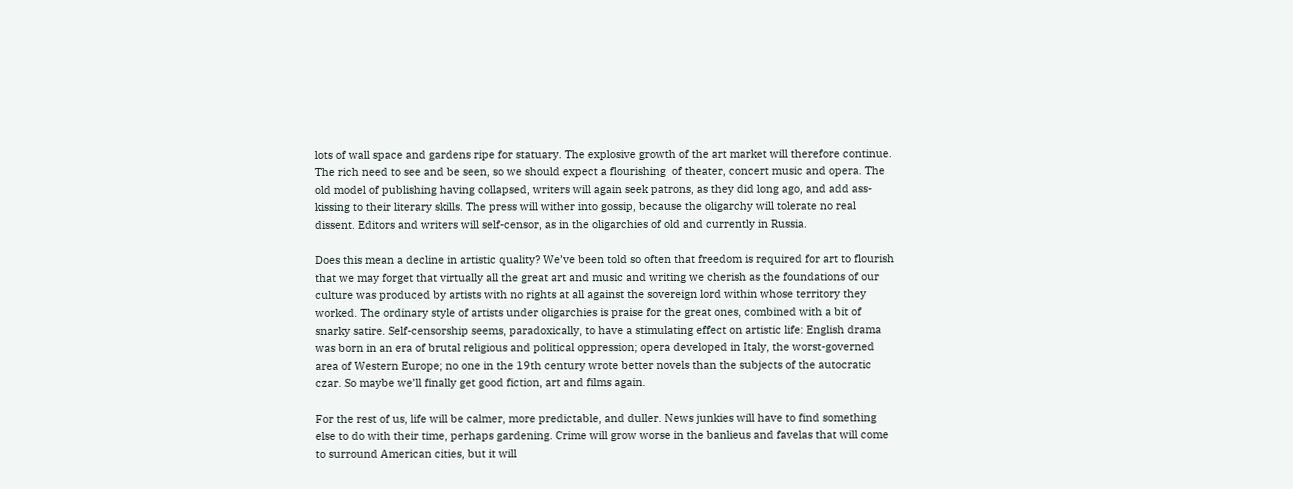lots of wall space and gardens ripe for statuary. The explosive growth of the art market will therefore continue. The rich need to see and be seen, so we should expect a flourishing  of theater, concert music and opera. The old model of publishing having collapsed, writers will again seek patrons, as they did long ago, and add ass-kissing to their literary skills. The press will wither into gossip, because the oligarchy will tolerate no real dissent. Editors and writers will self-censor, as in the oligarchies of old and currently in Russia.

Does this mean a decline in artistic quality? We’ve been told so often that freedom is required for art to flourish that we may forget that virtually all the great art and music and writing we cherish as the foundations of our culture was produced by artists with no rights at all against the sovereign lord within whose territory they worked. The ordinary style of artists under oligarchies is praise for the great ones, combined with a bit of snarky satire. Self-censorship seems, paradoxically, to have a stimulating effect on artistic life: English drama was born in an era of brutal religious and political oppression; opera developed in Italy, the worst-governed area of Western Europe; no one in the 19th century wrote better novels than the subjects of the autocratic czar. So maybe we’ll finally get good fiction, art and films again.

For the rest of us, life will be calmer, more predictable, and duller. News junkies will have to find something else to do with their time, perhaps gardening. Crime will grow worse in the banlieus and favelas that will come to surround American cities, but it will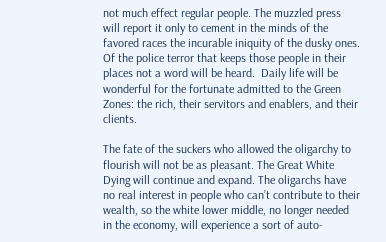not much effect regular people. The muzzled press will report it only to cement in the minds of the favored races the incurable iniquity of the dusky ones. Of the police terror that keeps those people in their places not a word will be heard.  Daily life will be wonderful for the fortunate admitted to the Green Zones: the rich, their servitors and enablers, and their clients.

The fate of the suckers who allowed the oligarchy to flourish will not be as pleasant. The Great White Dying will continue and expand. The oligarchs have no real interest in people who can’t contribute to their wealth, so the white lower middle, no longer needed in the economy, will experience a sort of auto-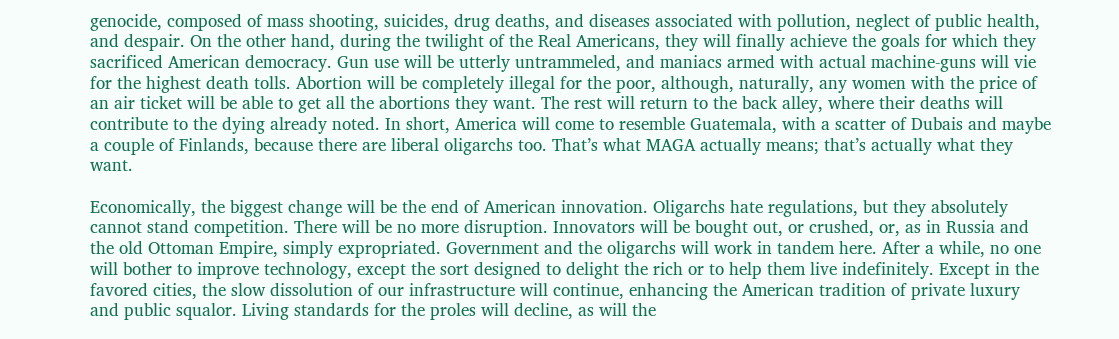genocide, composed of mass shooting, suicides, drug deaths, and diseases associated with pollution, neglect of public health, and despair. On the other hand, during the twilight of the Real Americans, they will finally achieve the goals for which they sacrificed American democracy. Gun use will be utterly untrammeled, and maniacs armed with actual machine-guns will vie for the highest death tolls. Abortion will be completely illegal for the poor, although, naturally, any women with the price of an air ticket will be able to get all the abortions they want. The rest will return to the back alley, where their deaths will contribute to the dying already noted. In short, America will come to resemble Guatemala, with a scatter of Dubais and maybe a couple of Finlands, because there are liberal oligarchs too. That’s what MAGA actually means; that’s actually what they want.

Economically, the biggest change will be the end of American innovation. Oligarchs hate regulations, but they absolutely cannot stand competition. There will be no more disruption. Innovators will be bought out, or crushed, or, as in Russia and the old Ottoman Empire, simply expropriated. Government and the oligarchs will work in tandem here. After a while, no one will bother to improve technology, except the sort designed to delight the rich or to help them live indefinitely. Except in the favored cities, the slow dissolution of our infrastructure will continue, enhancing the American tradition of private luxury and public squalor. Living standards for the proles will decline, as will the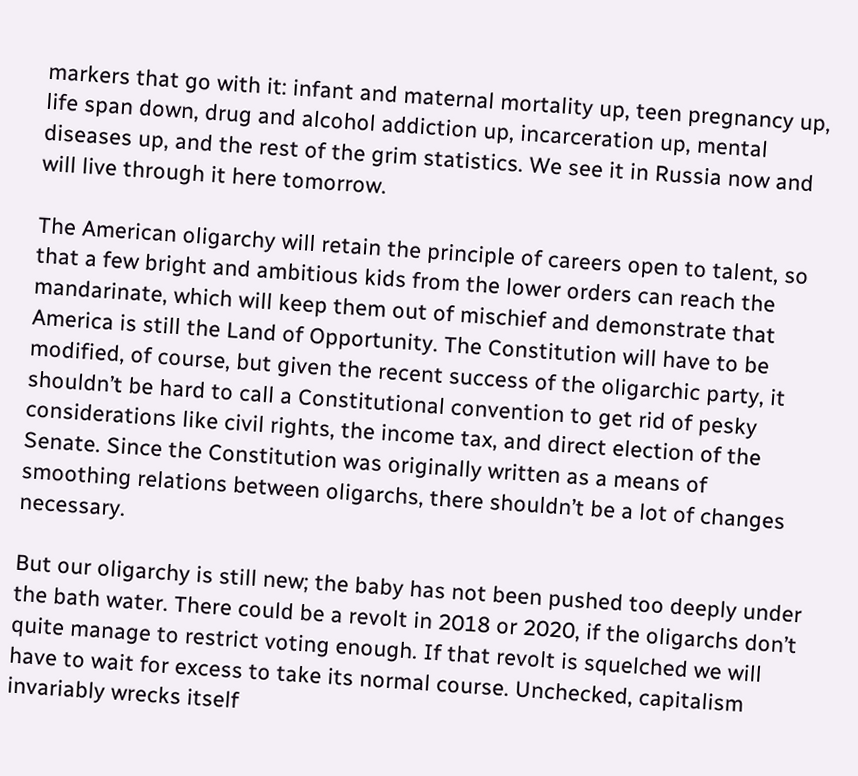markers that go with it: infant and maternal mortality up, teen pregnancy up, life span down, drug and alcohol addiction up, incarceration up, mental diseases up, and the rest of the grim statistics. We see it in Russia now and will live through it here tomorrow.

The American oligarchy will retain the principle of careers open to talent, so that a few bright and ambitious kids from the lower orders can reach the mandarinate, which will keep them out of mischief and demonstrate that America is still the Land of Opportunity. The Constitution will have to be modified, of course, but given the recent success of the oligarchic party, it shouldn’t be hard to call a Constitutional convention to get rid of pesky considerations like civil rights, the income tax, and direct election of the Senate. Since the Constitution was originally written as a means of smoothing relations between oligarchs, there shouldn’t be a lot of changes necessary.

But our oligarchy is still new; the baby has not been pushed too deeply under the bath water. There could be a revolt in 2018 or 2020, if the oligarchs don’t quite manage to restrict voting enough. If that revolt is squelched we will have to wait for excess to take its normal course. Unchecked, capitalism invariably wrecks itself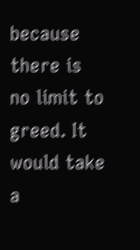because there is no limit to greed. It would take a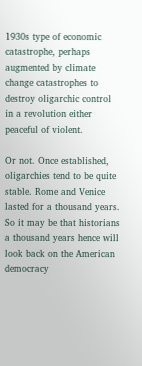1930s type of economic catastrophe, perhaps augmented by climate change catastrophes to destroy oligarchic control in a revolution either peaceful of violent.

Or not. Once established, oligarchies tend to be quite stable. Rome and Venice lasted for a thousand years. So it may be that historians a thousand years hence will look back on the American democracy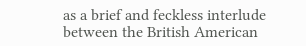as a brief and feckless interlude between the British American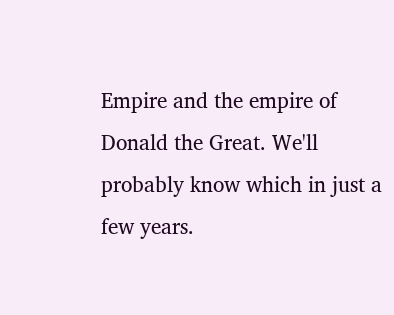Empire and the empire of Donald the Great. We'll probably know which in just a few years.